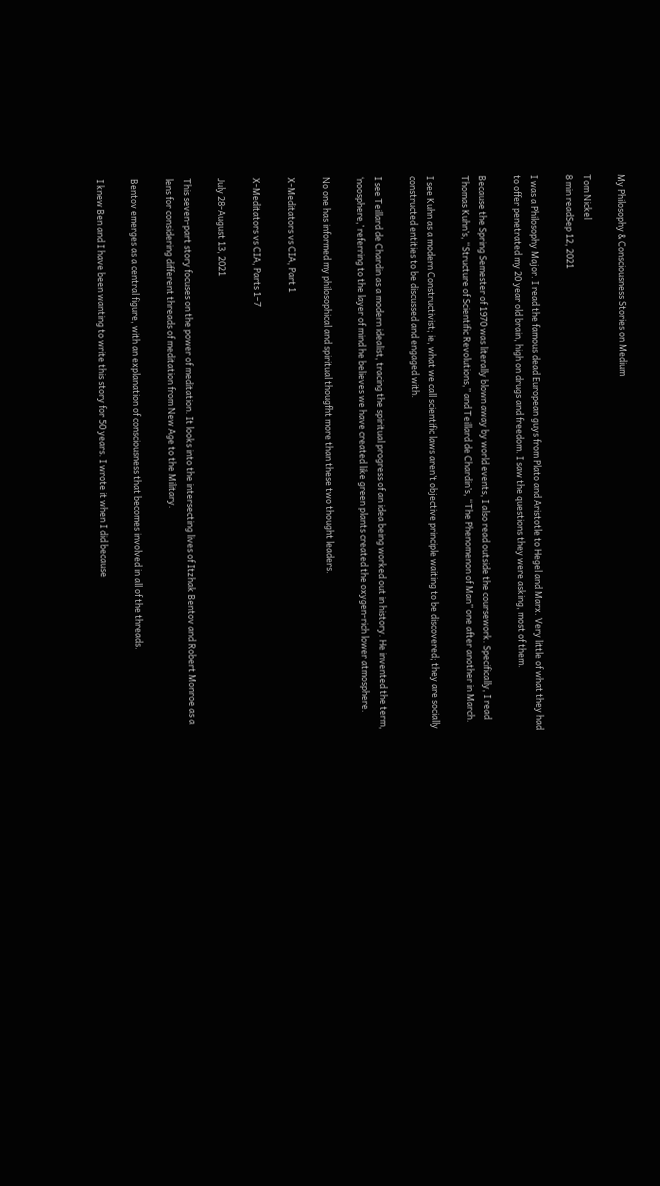My Philosophy & Consciousness Stories on Medium

Tom Nickel
8 min readSep 12, 2021

I was a Philosophy Major. I read the famous dead European guys from Plato and Aristotle to Hegel and Marx. Very little of what they had to offer penetrated my 20 year old brain, high on drugs and freedom. I saw the questions they were asking, most of them.

Because the Spring Semester of 1970 was literally blown away by world events, I also read outside the coursework. Specifically, I read Thomas Kuhn’s, “Structure of Scientific Revolutions,” and Teillard de Chardin’s, “The Phenomenon of Man” one after another in March.

I see Kuhn as a modern Constructivist; ie, what we call scientific laws aren’t objective principle waiting to be discovered; they are socially constructed entities to be discussed and engaged with.

I see Teillard de Chardin as a modern idealist, tracing the spiritual progress of an idea being worked out in history. He invented the term, ‘noosphere,’ referring to the layer of mind he believes we have created like green plants created the oxygen-rich lower atmosphere.

No one has informed my philosophical and spiritual thougfht more than these two thought leaders.

X-Meditators vs CIA, Part 1

X-Meditators vs CIA, Parts 1–7

July 28-August 13, 2021

This seven-part story focuses on the power of meditation. It looks into the intersecting lives of Itzhak Bentov and Robert Monroe as a lens for considering different threads of meditation from New Age to the Military.

Bentov emerges as a central figure, with an explanation of consciousness that becomes involved in all of the threads.

I knew Ben and I have been wanting to write this story for 50 years. I wrote it when I did because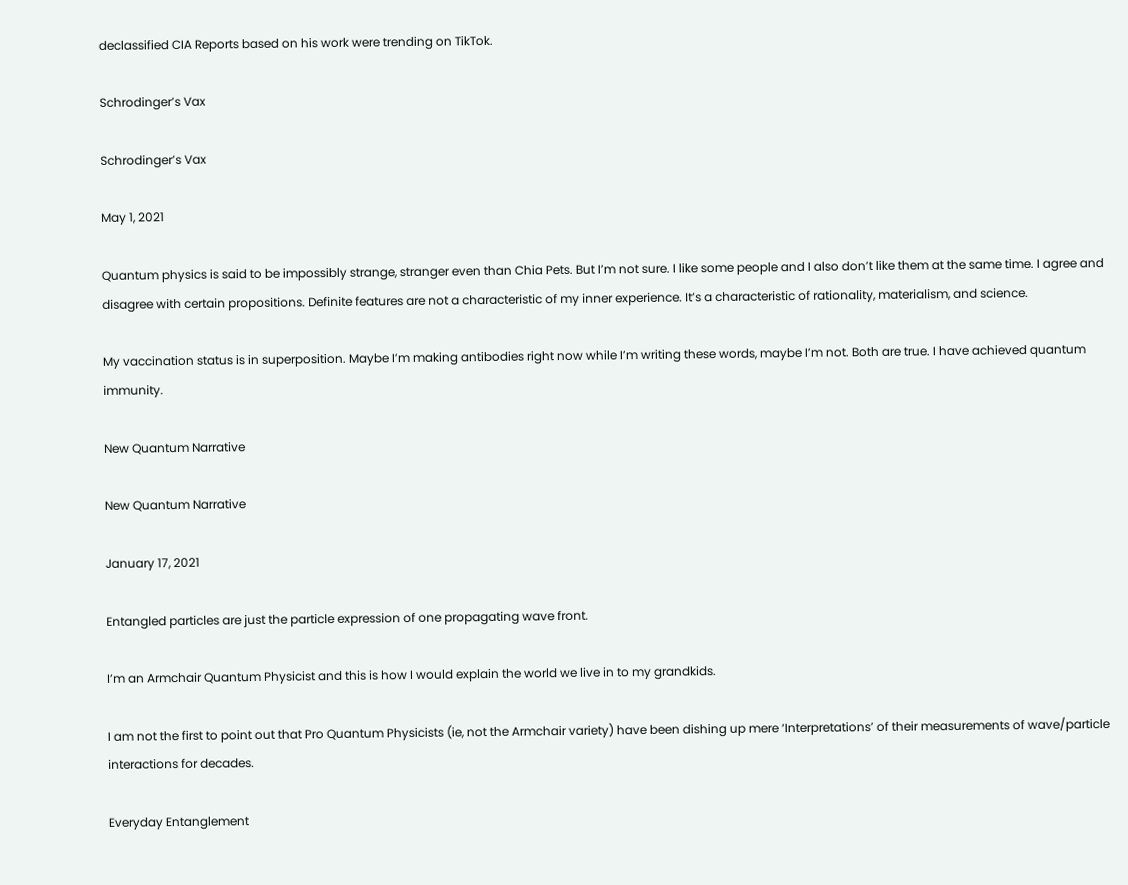declassified CIA Reports based on his work were trending on TikTok.

Schrodinger’s Vax

Schrodinger’s Vax

May 1, 2021

Quantum physics is said to be impossibly strange, stranger even than Chia Pets. But I’m not sure. I like some people and I also don’t like them at the same time. I agree and disagree with certain propositions. Definite features are not a characteristic of my inner experience. It’s a characteristic of rationality, materialism, and science.

My vaccination status is in superposition. Maybe I’m making antibodies right now while I’m writing these words, maybe I’m not. Both are true. I have achieved quantum immunity.

New Quantum Narrative

New Quantum Narrative

January 17, 2021

Entangled particles are just the particle expression of one propagating wave front.

I’m an Armchair Quantum Physicist and this is how I would explain the world we live in to my grandkids.

I am not the first to point out that Pro Quantum Physicists (ie, not the Armchair variety) have been dishing up mere ‘Interpretations’ of their measurements of wave/particle interactions for decades.

Everyday Entanglement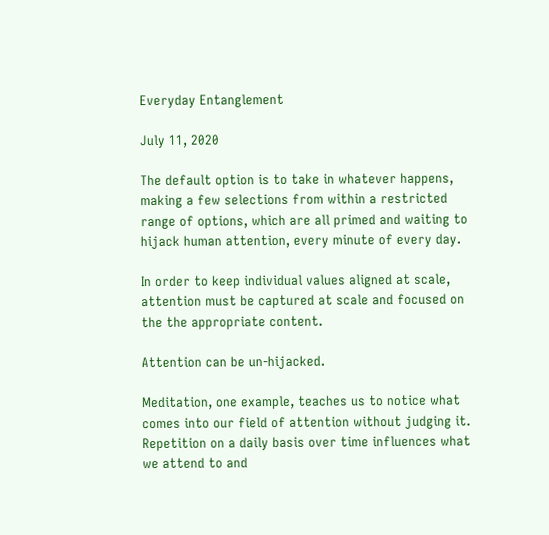Everyday Entanglement

July 11, 2020

The default option is to take in whatever happens, making a few selections from within a restricted range of options, which are all primed and waiting to hijack human attention, every minute of every day.

In order to keep individual values aligned at scale, attention must be captured at scale and focused on the the appropriate content.

Attention can be un-hijacked.

Meditation, one example, teaches us to notice what comes into our field of attention without judging it. Repetition on a daily basis over time influences what we attend to and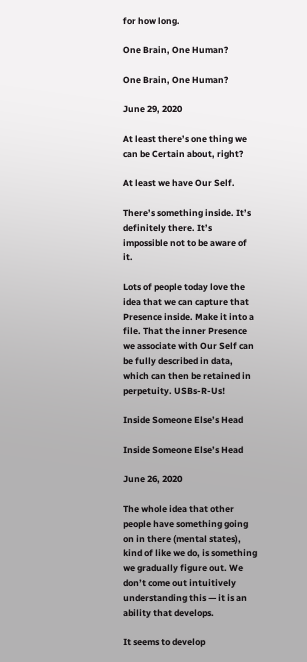for how long.

One Brain, One Human?

One Brain, One Human?

June 29, 2020

At least there’s one thing we can be Certain about, right?

At least we have Our Self.

There’s something inside. It’s definitely there. It’s impossible not to be aware of it.

Lots of people today love the idea that we can capture that Presence inside. Make it into a file. That the inner Presence we associate with Our Self can be fully described in data, which can then be retained in perpetuity. USBs-R-Us!

Inside Someone Else’s Head

Inside Someone Else’s Head

June 26, 2020

The whole idea that other people have something going on in there (mental states), kind of like we do, is something we gradually figure out. We don’t come out intuitively understanding this — it is an ability that develops.

It seems to develop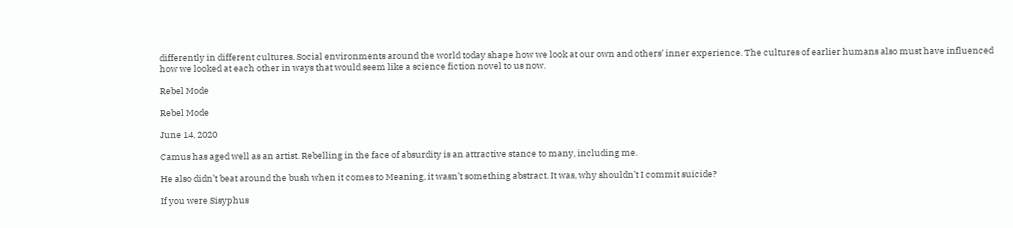differently in different cultures. Social environments around the world today shape how we look at our own and others’ inner experience. The cultures of earlier humans also must have influenced how we looked at each other in ways that would seem like a science fiction novel to us now.

Rebel Mode

Rebel Mode

June 14, 2020

Camus has aged well as an artist. Rebelling in the face of absurdity is an attractive stance to many, including me.

He also didn’t beat around the bush when it comes to Meaning, it wasn’t something abstract. It was, why shouldn’t I commit suicide?

If you were Sisyphus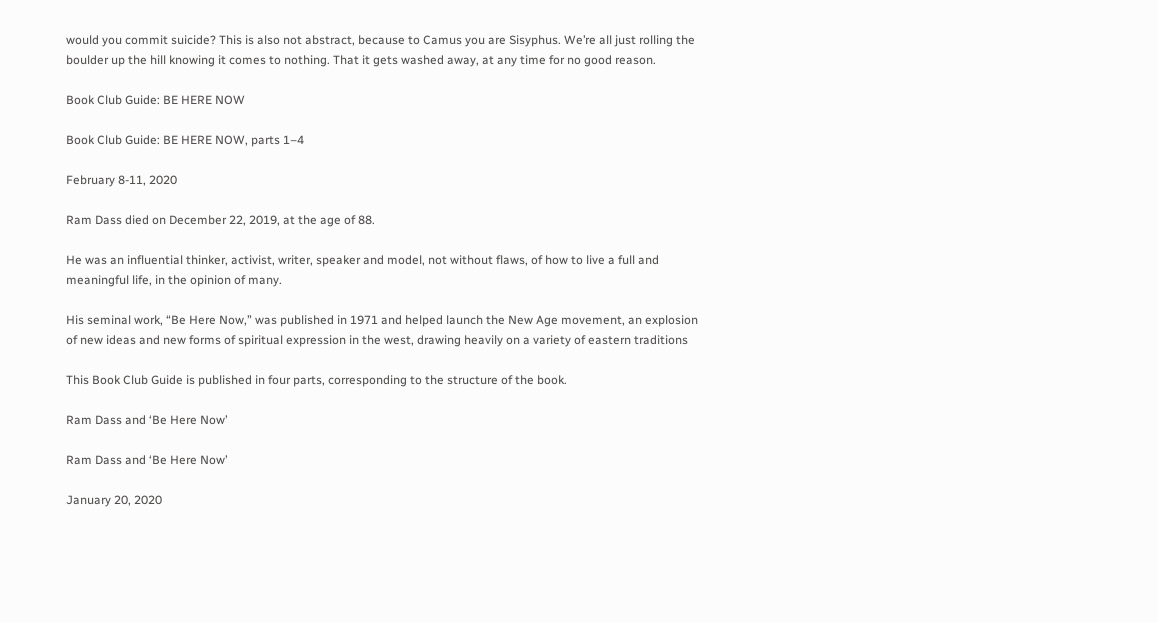would you commit suicide? This is also not abstract, because to Camus you are Sisyphus. We’re all just rolling the boulder up the hill knowing it comes to nothing. That it gets washed away, at any time for no good reason.

Book Club Guide: BE HERE NOW

Book Club Guide: BE HERE NOW, parts 1–4

February 8-11, 2020

Ram Dass died on December 22, 2019, at the age of 88.

He was an influential thinker, activist, writer, speaker and model, not without flaws, of how to live a full and meaningful life, in the opinion of many.

His seminal work, “Be Here Now,” was published in 1971 and helped launch the New Age movement, an explosion of new ideas and new forms of spiritual expression in the west, drawing heavily on a variety of eastern traditions

This Book Club Guide is published in four parts, corresponding to the structure of the book.

Ram Dass and ‘Be Here Now’

Ram Dass and ‘Be Here Now’

January 20, 2020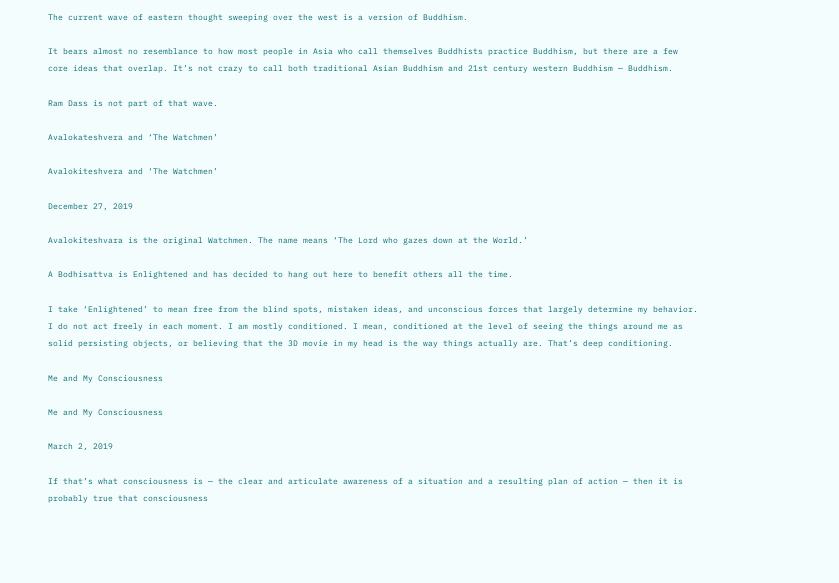The current wave of eastern thought sweeping over the west is a version of Buddhism.

It bears almost no resemblance to how most people in Asia who call themselves Buddhists practice Buddhism, but there are a few core ideas that overlap. It’s not crazy to call both traditional Asian Buddhism and 21st century western Buddhism — Buddhism.

Ram Dass is not part of that wave.

Avalokateshvera and ‘The Watchmen’

Avalokiteshvera and ‘The Watchmen’

December 27, 2019

Avalokiteshvara is the original Watchmen. The name means ‘The Lord who gazes down at the World.’

A Bodhisattva is Enlightened and has decided to hang out here to benefit others all the time.

I take ‘Enlightened’ to mean free from the blind spots, mistaken ideas, and unconscious forces that largely determine my behavior. I do not act freely in each moment. I am mostly conditioned. I mean, conditioned at the level of seeing the things around me as solid persisting objects, or believing that the 3D movie in my head is the way things actually are. That’s deep conditioning.

Me and My Consciousness

Me and My Consciousness

March 2, 2019

If that’s what consciousness is — the clear and articulate awareness of a situation and a resulting plan of action — then it is probably true that consciousness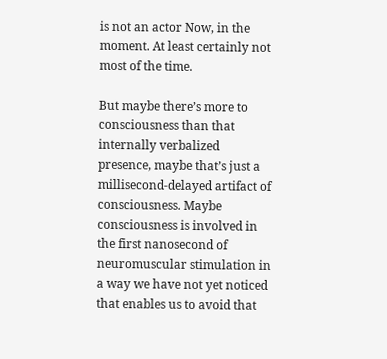is not an actor Now, in the moment. At least certainly not most of the time.

But maybe there’s more to consciousness than that internally verbalized presence, maybe that’s just a millisecond-delayed artifact of consciousness. Maybe consciousness is involved in the first nanosecond of neuromuscular stimulation in a way we have not yet noticed that enables us to avoid that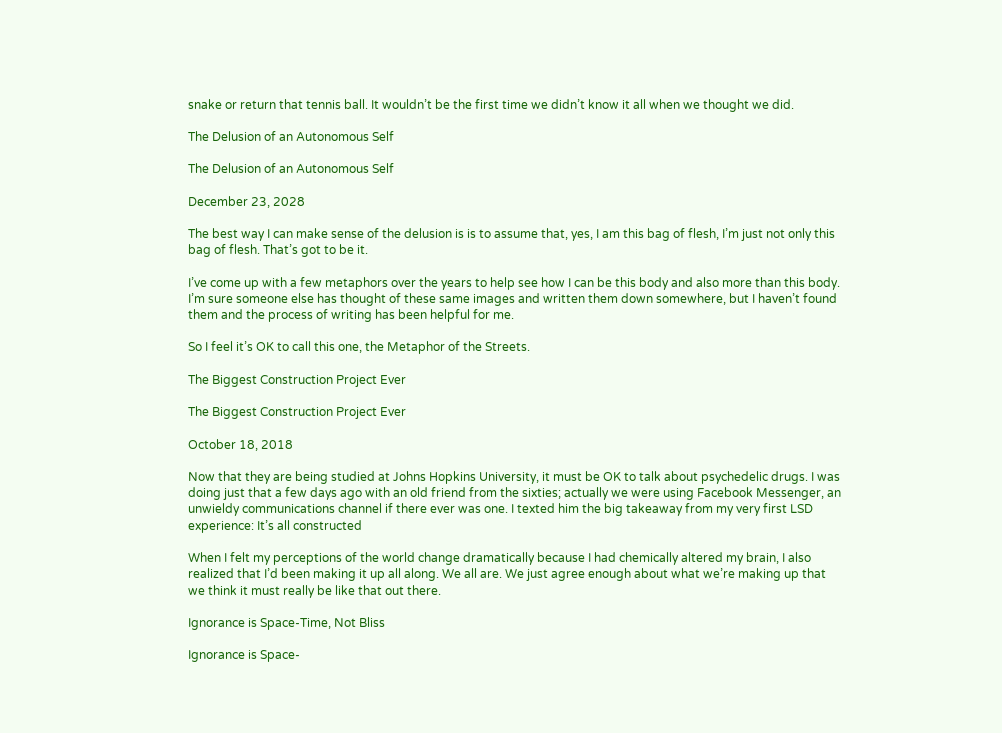snake or return that tennis ball. It wouldn’t be the first time we didn’t know it all when we thought we did.

The Delusion of an Autonomous Self

The Delusion of an Autonomous Self

December 23, 2028

The best way I can make sense of the delusion is is to assume that, yes, I am this bag of flesh, I’m just not only this bag of flesh. That’s got to be it.

I’ve come up with a few metaphors over the years to help see how I can be this body and also more than this body. I’m sure someone else has thought of these same images and written them down somewhere, but I haven’t found them and the process of writing has been helpful for me.

So I feel it’s OK to call this one, the Metaphor of the Streets.

The Biggest Construction Project Ever

The Biggest Construction Project Ever

October 18, 2018

Now that they are being studied at Johns Hopkins University, it must be OK to talk about psychedelic drugs. I was doing just that a few days ago with an old friend from the sixties; actually we were using Facebook Messenger, an unwieldy communications channel if there ever was one. I texted him the big takeaway from my very first LSD experience: It’s all constructed

When I felt my perceptions of the world change dramatically because I had chemically altered my brain, I also realized that I’d been making it up all along. We all are. We just agree enough about what we’re making up that we think it must really be like that out there.

Ignorance is Space-Time, Not Bliss

Ignorance is Space-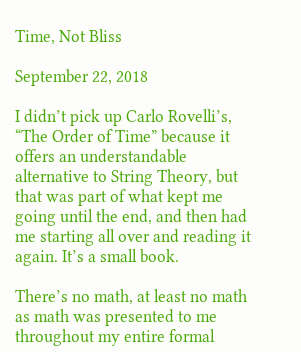Time, Not Bliss

September 22, 2018

I didn’t pick up Carlo Rovelli’s, “The Order of Time” because it offers an understandable alternative to String Theory, but that was part of what kept me going until the end, and then had me starting all over and reading it again. It’s a small book.

There’s no math, at least no math as math was presented to me throughout my entire formal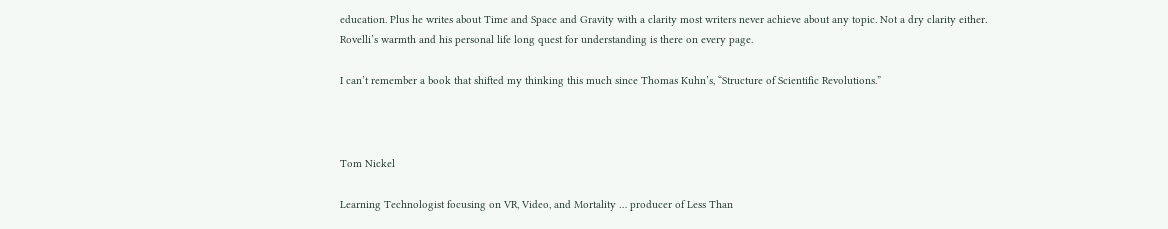education. Plus he writes about Time and Space and Gravity with a clarity most writers never achieve about any topic. Not a dry clarity either. Rovelli’s warmth and his personal life long quest for understanding is there on every page.

I can’t remember a book that shifted my thinking this much since Thomas Kuhn’s, “Structure of Scientific Revolutions.”



Tom Nickel

Learning Technologist focusing on VR, Video, and Mortality … producer of Less Than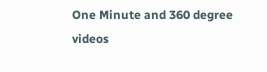One Minute and 360 degree videos